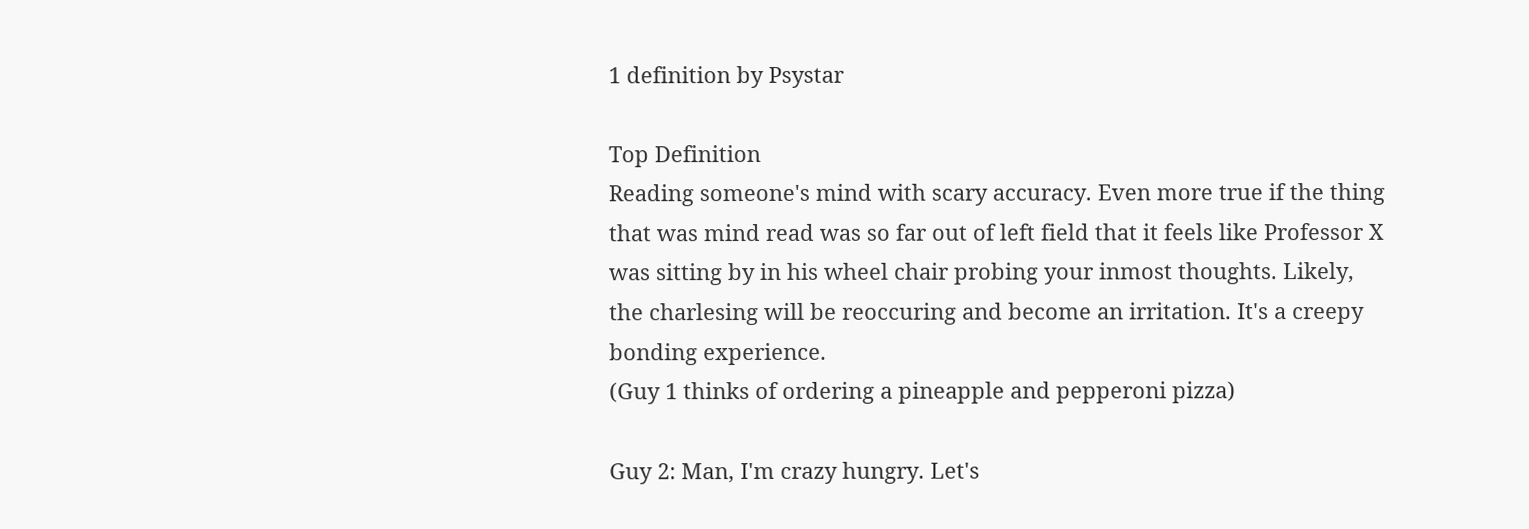1 definition by Psystar

Top Definition
Reading someone's mind with scary accuracy. Even more true if the thing that was mind read was so far out of left field that it feels like Professor X was sitting by in his wheel chair probing your inmost thoughts. Likely, the charlesing will be reoccuring and become an irritation. It's a creepy bonding experience.
(Guy 1 thinks of ordering a pineapple and pepperoni pizza)

Guy 2: Man, I'm crazy hungry. Let's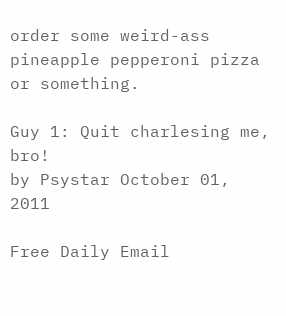order some weird-ass pineapple pepperoni pizza or something.

Guy 1: Quit charlesing me, bro!
by Psystar October 01, 2011

Free Daily Email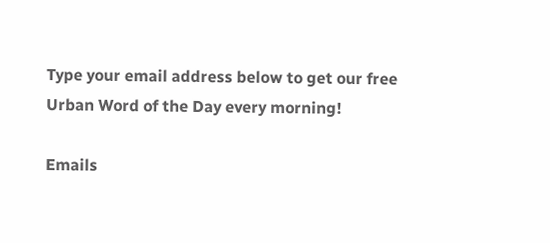Type your email address below to get our free Urban Word of the Day every morning!

Emails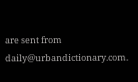are sent from daily@urbandictionary.com.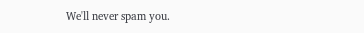We'll never spam you.